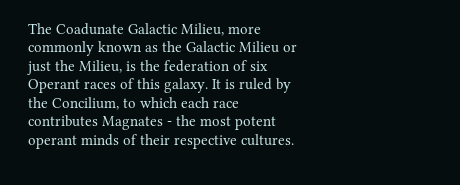The Coadunate Galactic Milieu, more commonly known as the Galactic Milieu or just the Milieu, is the federation of six Operant races of this galaxy. It is ruled by the Concilium, to which each race contributes Magnates - the most potent operant minds of their respective cultures.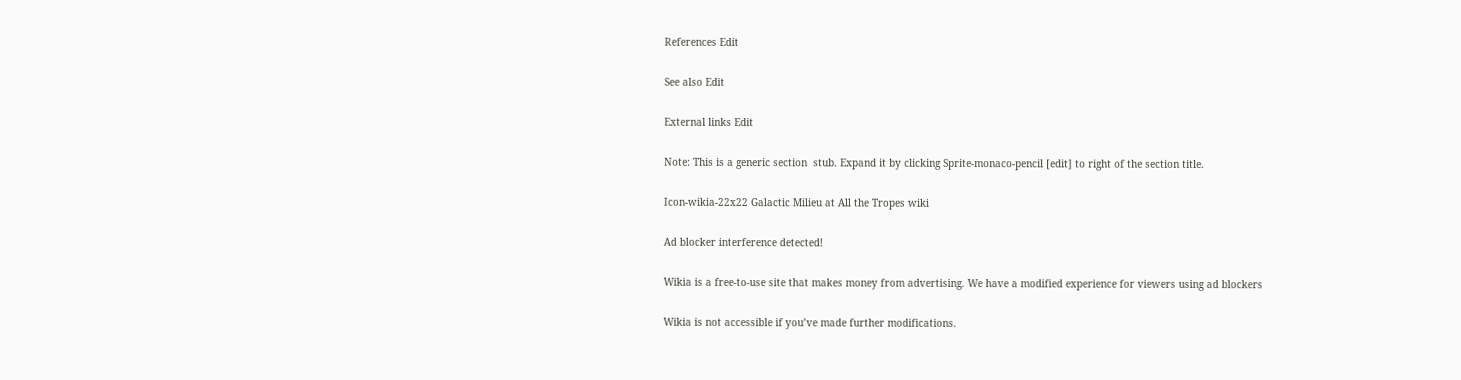References Edit

See also Edit

External links Edit

Note: This is a generic section  stub. Expand it by clicking Sprite-monaco-pencil [edit] to right of the section title.

Icon-wikia-22x22 Galactic Milieu at All the Tropes wiki

Ad blocker interference detected!

Wikia is a free-to-use site that makes money from advertising. We have a modified experience for viewers using ad blockers

Wikia is not accessible if you’ve made further modifications.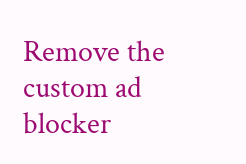Remove the custom ad blocker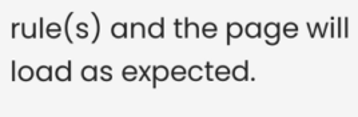rule(s) and the page will load as expected.